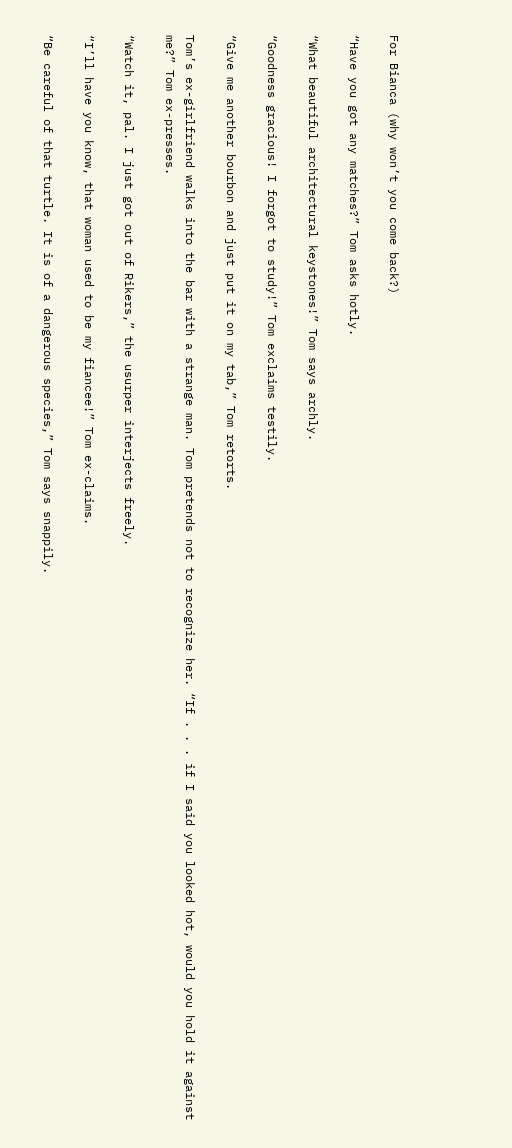For Bianca (why won’t you come back?)

“Have you got any matches?” Tom asks hotly.

“What beautiful architectural keystones!” Tom says archly.

“Goodness gracious! I forgot to study!” Tom exclaims testily.

“Give me another bourbon and just put it on my tab,” Tom retorts.

Tom’s ex-girlfriend walks into the bar with a strange man. Tom pretends not to recognize her. “If . . . if I said you looked hot, would you hold it against me?” Tom ex-presses.

“Watch it, pal. I just got out of Rikers,” the usurper interjects freely.

“I’ll have you know, that woman used to be my fiancee!” Tom ex-claims.

“Be careful of that turtle. It is of a dangerous species,” Tom says snappily.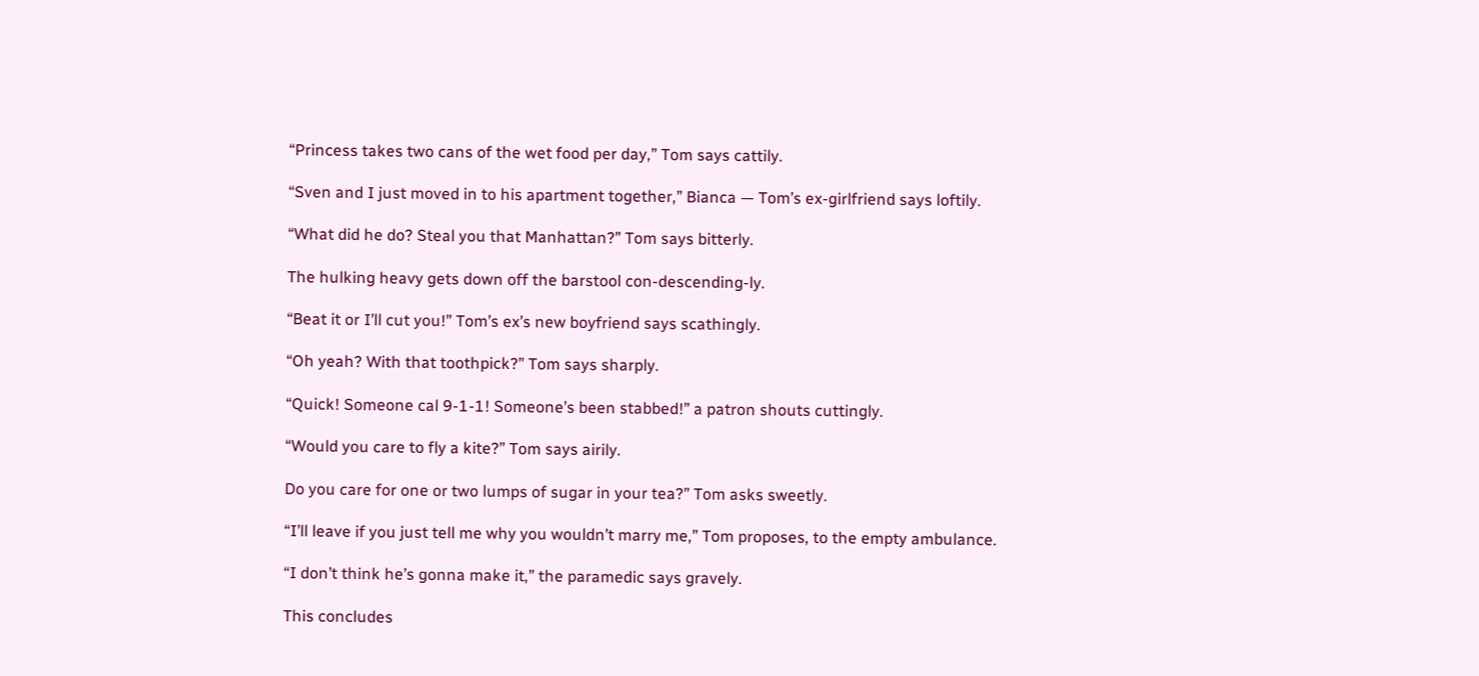“Princess takes two cans of the wet food per day,” Tom says cattily.

“Sven and I just moved in to his apartment together,” Bianca — Tom’s ex-girlfriend says loftily.

“What did he do? Steal you that Manhattan?” Tom says bitterly.

The hulking heavy gets down off the barstool con-descending-ly.

“Beat it or I’ll cut you!” Tom’s ex’s new boyfriend says scathingly.

“Oh yeah? With that toothpick?” Tom says sharply.

“Quick! Someone cal 9-1-1! Someone’s been stabbed!” a patron shouts cuttingly.

“Would you care to fly a kite?” Tom says airily.

Do you care for one or two lumps of sugar in your tea?” Tom asks sweetly.

“I’ll leave if you just tell me why you wouldn’t marry me,” Tom proposes, to the empty ambulance.

“I don’t think he’s gonna make it,” the paramedic says gravely.

This concludes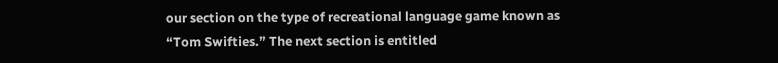our section on the type of recreational language game known as “Tom Swifties.” The next section is entitled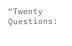“Twenty Questions: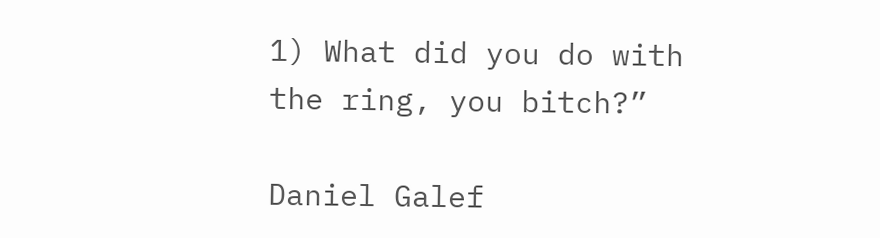1) What did you do with the ring, you bitch?”

Daniel Galef